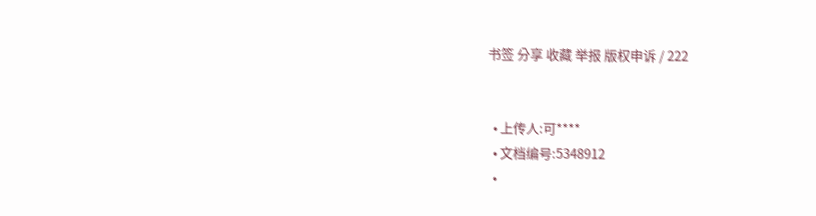书签 分享 收藏 举报 版权申诉 / 222


  • 上传人:可****
  • 文档编号:5348912
  •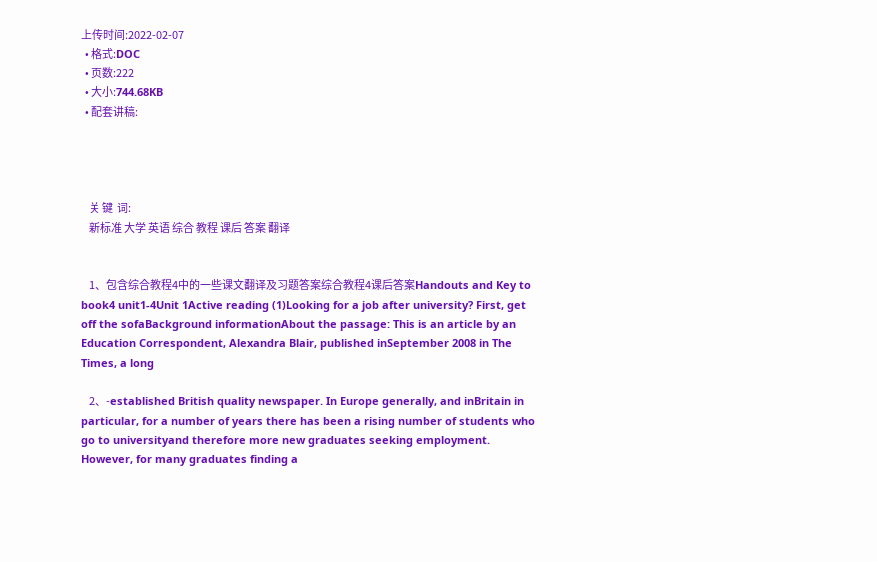上传时间:2022-02-07
  • 格式:DOC
  • 页数:222
  • 大小:744.68KB
  • 配套讲稿:




    关 键  词:
    新标准 大学 英语 综合 教程 课后 答案 翻译


    1、包含综合教程4中的一些课文翻译及习题答案综合教程4课后答案Handouts and Key to book4 unit1-4Unit 1Active reading (1)Looking for a job after university? First, get off the sofaBackground informationAbout the passage: This is an article by an Education Correspondent, Alexandra Blair, published inSeptember 2008 in The Times, a long

    2、-established British quality newspaper. In Europe generally, and inBritain in particular, for a number of years there has been a rising number of students who go to universityand therefore more new graduates seeking employment. However, for many graduates finding a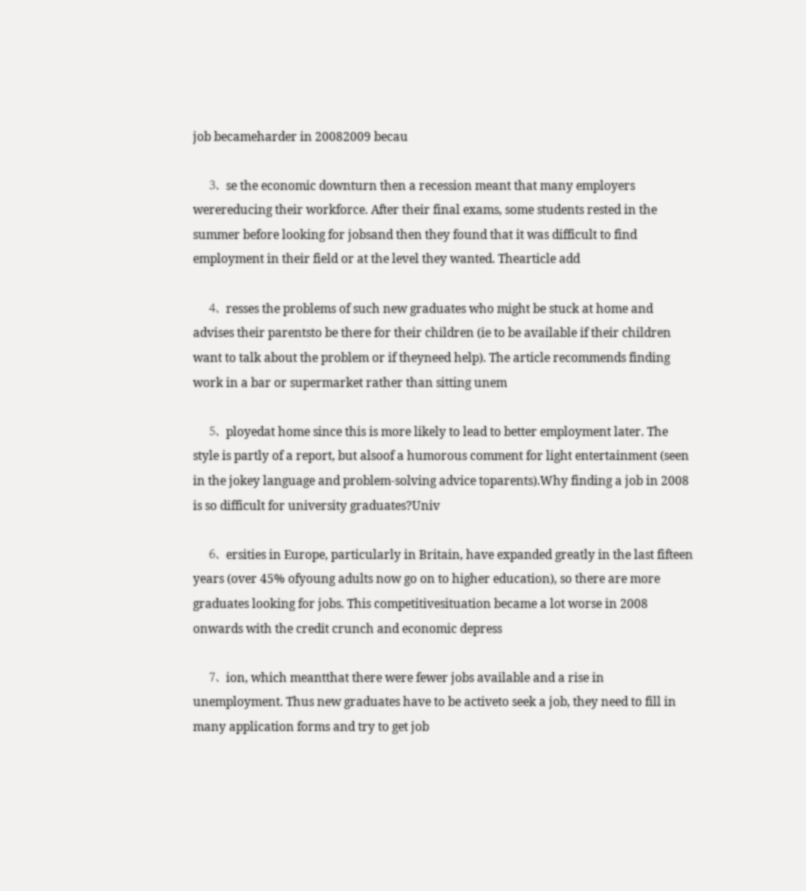job becameharder in 20082009 becau

    3、se the economic downturn then a recession meant that many employers werereducing their workforce. After their final exams, some students rested in the summer before looking for jobsand then they found that it was difficult to find employment in their field or at the level they wanted. Thearticle add

    4、resses the problems of such new graduates who might be stuck at home and advises their parentsto be there for their children (ie to be available if their children want to talk about the problem or if theyneed help). The article recommends finding work in a bar or supermarket rather than sitting unem

    5、ployedat home since this is more likely to lead to better employment later. The style is partly of a report, but alsoof a humorous comment for light entertainment (seen in the jokey language and problem-solving advice toparents).Why finding a job in 2008 is so difficult for university graduates?Univ

    6、ersities in Europe, particularly in Britain, have expanded greatly in the last fifteen years (over 45% ofyoung adults now go on to higher education), so there are more graduates looking for jobs. This competitivesituation became a lot worse in 2008 onwards with the credit crunch and economic depress

    7、ion, which meantthat there were fewer jobs available and a rise in unemployment. Thus new graduates have to be activeto seek a job, they need to fill in many application forms and try to get job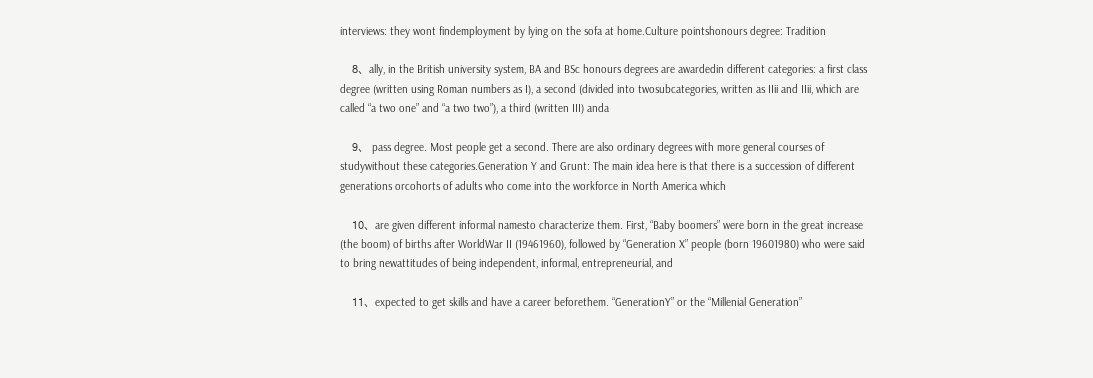interviews: they wont findemployment by lying on the sofa at home.Culture pointshonours degree: Tradition

    8、ally, in the British university system, BA and BSc honours degrees are awardedin different categories: a first class degree (written using Roman numbers as I), a second (divided into twosubcategories, written as IIii and IIii, which are called “a two one” and “a two two”), a third (written III) anda

    9、 pass degree. Most people get a second. There are also ordinary degrees with more general courses of studywithout these categories.Generation Y and Grunt: The main idea here is that there is a succession of different generations orcohorts of adults who come into the workforce in North America which

    10、are given different informal namesto characterize them. First, “Baby boomers” were born in the great increase (the boom) of births after WorldWar II (19461960), followed by “Generation X” people (born 19601980) who were said to bring newattitudes of being independent, informal, entrepreneurial, and

    11、expected to get skills and have a career beforethem. “GenerationY” or the “Millenial Generation”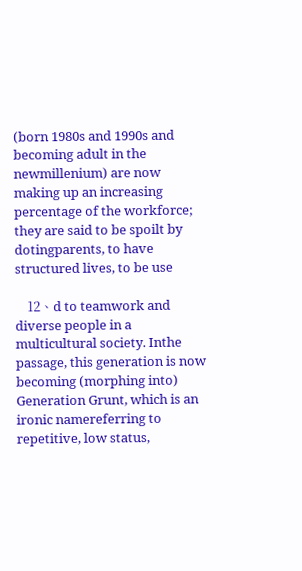(born 1980s and 1990s and becoming adult in the newmillenium) are now making up an increasing percentage of the workforce; they are said to be spoilt by dotingparents, to have structured lives, to be use

    12、d to teamwork and diverse people in a multicultural society. Inthe passage, this generation is now becoming (morphing into) Generation Grunt, which is an ironic namereferring to repetitive, low status,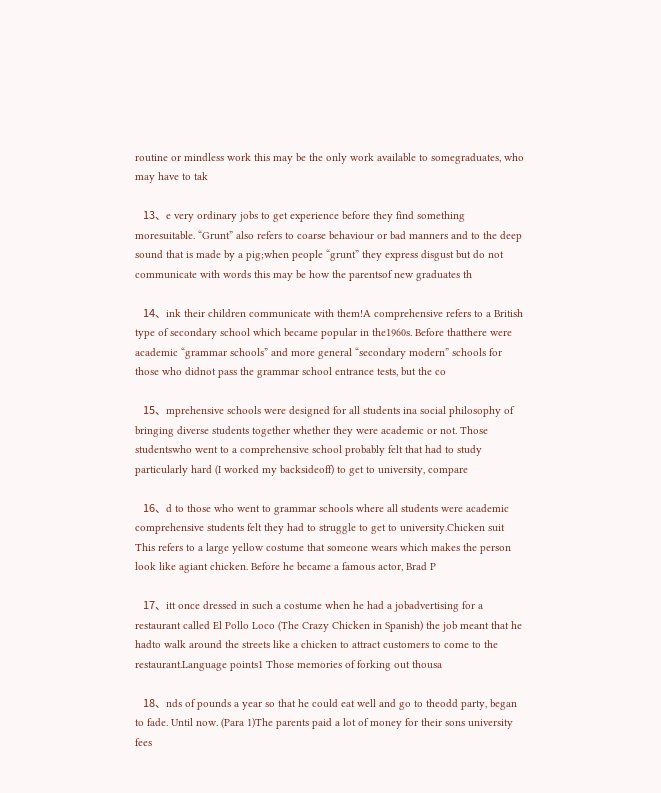routine or mindless work this may be the only work available to somegraduates, who may have to tak

    13、e very ordinary jobs to get experience before they find something moresuitable. “Grunt” also refers to coarse behaviour or bad manners and to the deep sound that is made by a pig;when people “grunt” they express disgust but do not communicate with words this may be how the parentsof new graduates th

    14、ink their children communicate with them!A comprehensive refers to a British type of secondary school which became popular in the1960s. Before thatthere were academic “grammar schools” and more general “secondary modern” schools for those who didnot pass the grammar school entrance tests, but the co

    15、mprehensive schools were designed for all students ina social philosophy of bringing diverse students together whether they were academic or not. Those studentswho went to a comprehensive school probably felt that had to study particularly hard (I worked my backsideoff) to get to university, compare

    16、d to those who went to grammar schools where all students were academic comprehensive students felt they had to struggle to get to university.Chicken suit This refers to a large yellow costume that someone wears which makes the person look like agiant chicken. Before he became a famous actor, Brad P

    17、itt once dressed in such a costume when he had a jobadvertising for a restaurant called El Pollo Loco (The Crazy Chicken in Spanish) the job meant that he hadto walk around the streets like a chicken to attract customers to come to the restaurant.Language points1 Those memories of forking out thousa

    18、nds of pounds a year so that he could eat well and go to theodd party, began to fade. Until now. (Para 1)The parents paid a lot of money for their sons university fees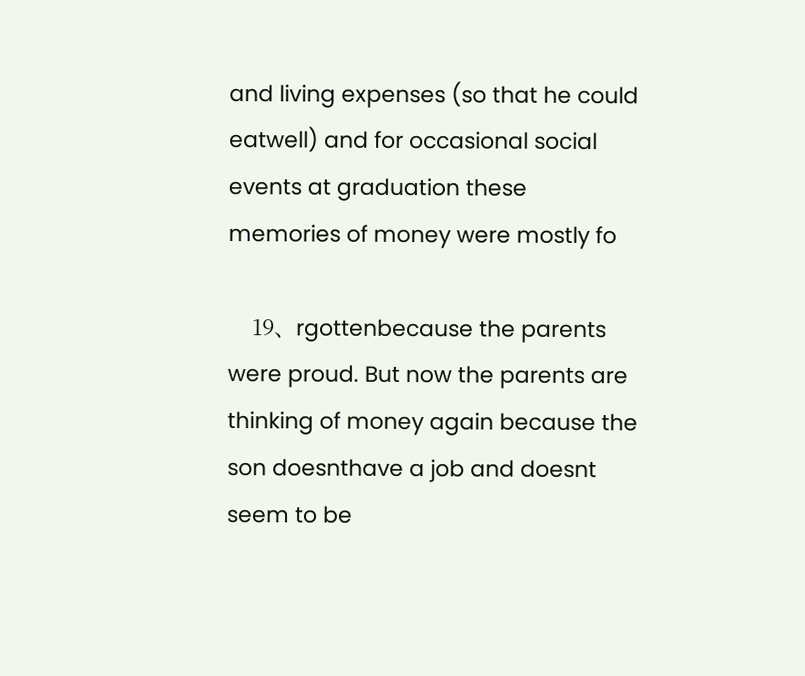and living expenses (so that he could eatwell) and for occasional social events at graduation these memories of money were mostly fo

    19、rgottenbecause the parents were proud. But now the parents are thinking of money again because the son doesnthave a job and doesnt seem to be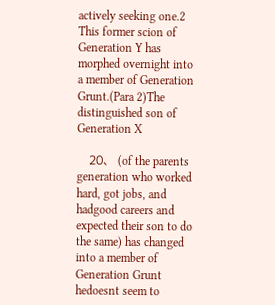actively seeking one.2 This former scion of Generation Y has morphed overnight into a member of Generation Grunt.(Para 2)The distinguished son of Generation X

    20、 (of the parents generation who worked hard, got jobs, and hadgood careers and expected their son to do the same) has changed into a member of Generation Grunt hedoesnt seem to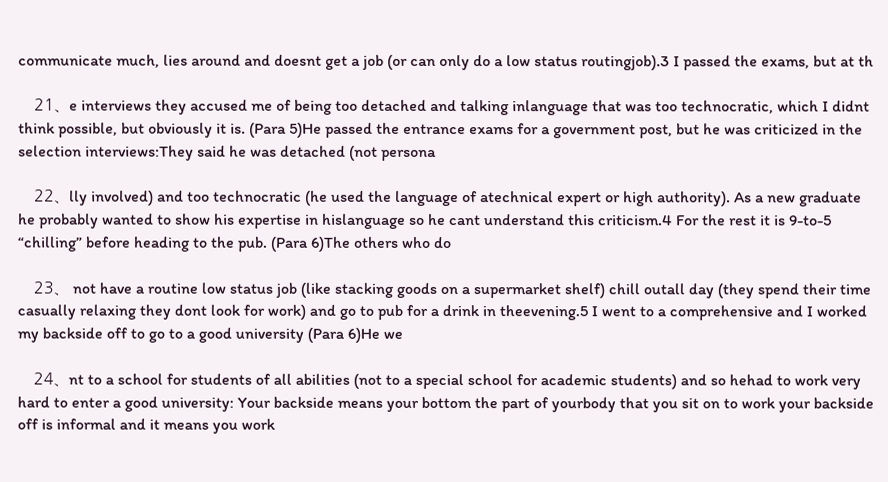communicate much, lies around and doesnt get a job (or can only do a low status routingjob).3 I passed the exams, but at th

    21、e interviews they accused me of being too detached and talking inlanguage that was too technocratic, which I didnt think possible, but obviously it is. (Para 5)He passed the entrance exams for a government post, but he was criticized in the selection interviews:They said he was detached (not persona

    22、lly involved) and too technocratic (he used the language of atechnical expert or high authority). As a new graduate he probably wanted to show his expertise in hislanguage so he cant understand this criticism.4 For the rest it is 9-to-5 “chilling” before heading to the pub. (Para 6)The others who do

    23、 not have a routine low status job (like stacking goods on a supermarket shelf) chill outall day (they spend their time casually relaxing they dont look for work) and go to pub for a drink in theevening.5 I went to a comprehensive and I worked my backside off to go to a good university (Para 6)He we

    24、nt to a school for students of all abilities (not to a special school for academic students) and so hehad to work very hard to enter a good university: Your backside means your bottom the part of yourbody that you sit on to work your backside off is informal and it means you work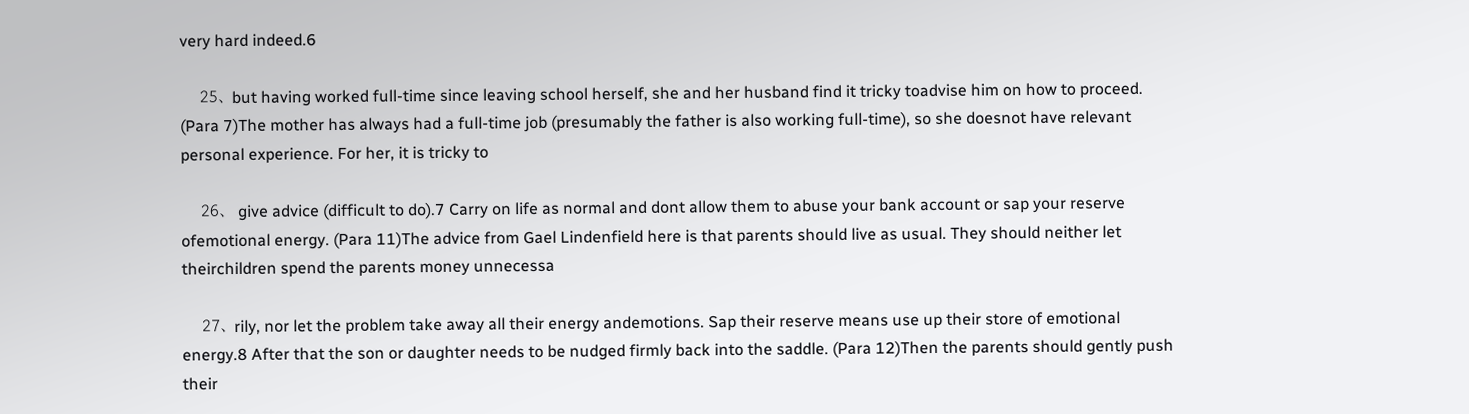very hard indeed.6

    25、but having worked full-time since leaving school herself, she and her husband find it tricky toadvise him on how to proceed. (Para 7)The mother has always had a full-time job (presumably the father is also working full-time), so she doesnot have relevant personal experience. For her, it is tricky to

    26、 give advice (difficult to do).7 Carry on life as normal and dont allow them to abuse your bank account or sap your reserve ofemotional energy. (Para 11)The advice from Gael Lindenfield here is that parents should live as usual. They should neither let theirchildren spend the parents money unnecessa

    27、rily, nor let the problem take away all their energy andemotions. Sap their reserve means use up their store of emotional energy.8 After that the son or daughter needs to be nudged firmly back into the saddle. (Para 12)Then the parents should gently push their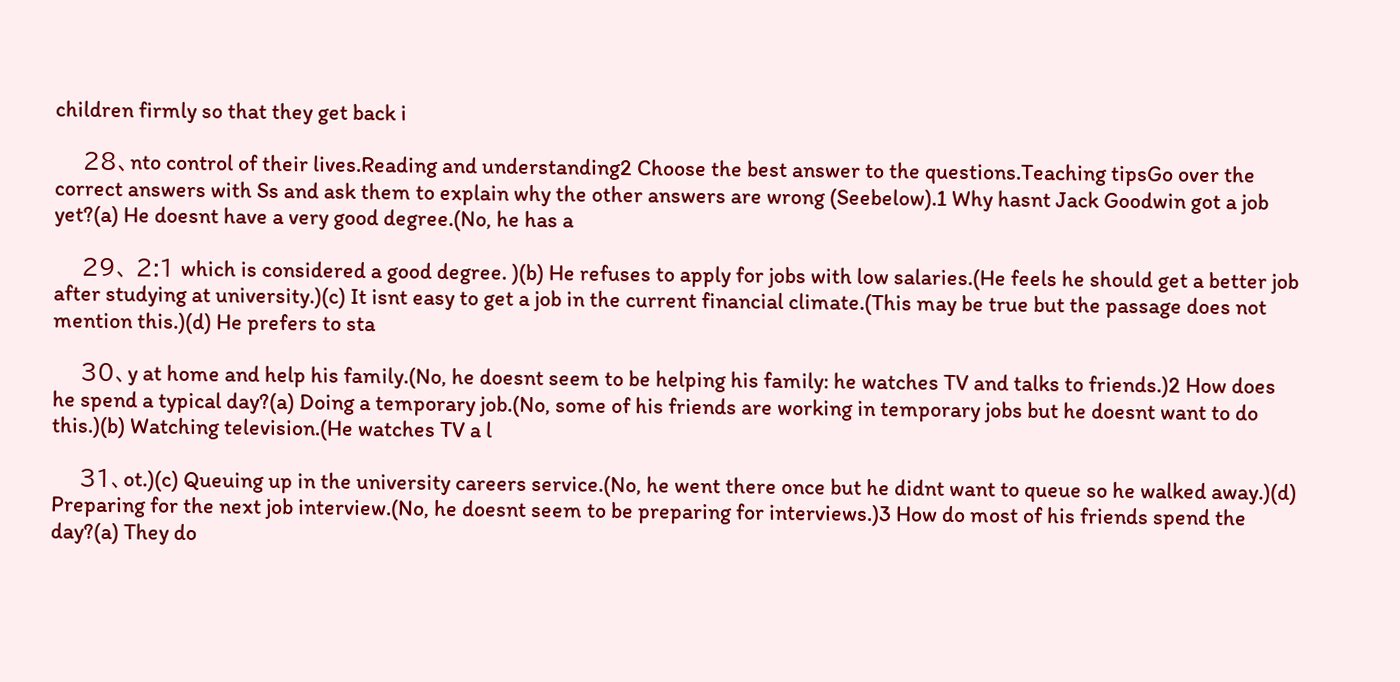children firmly so that they get back i

    28、nto control of their lives.Reading and understanding2 Choose the best answer to the questions.Teaching tipsGo over the correct answers with Ss and ask them to explain why the other answers are wrong (Seebelow).1 Why hasnt Jack Goodwin got a job yet?(a) He doesnt have a very good degree.(No, he has a

    29、 2:1 which is considered a good degree. )(b) He refuses to apply for jobs with low salaries.(He feels he should get a better job after studying at university.)(c) It isnt easy to get a job in the current financial climate.(This may be true but the passage does not mention this.)(d) He prefers to sta

    30、y at home and help his family.(No, he doesnt seem to be helping his family: he watches TV and talks to friends.)2 How does he spend a typical day?(a) Doing a temporary job.(No, some of his friends are working in temporary jobs but he doesnt want to do this.)(b) Watching television.(He watches TV a l

    31、ot.)(c) Queuing up in the university careers service.(No, he went there once but he didnt want to queue so he walked away.)(d) Preparing for the next job interview.(No, he doesnt seem to be preparing for interviews.)3 How do most of his friends spend the day?(a) They do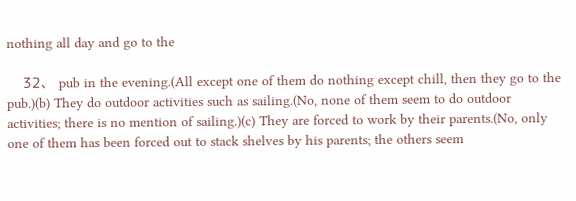nothing all day and go to the

    32、 pub in the evening.(All except one of them do nothing except chill, then they go to the pub.)(b) They do outdoor activities such as sailing.(No, none of them seem to do outdoor activities; there is no mention of sailing.)(c) They are forced to work by their parents.(No, only one of them has been forced out to stack shelves by his parents; the others seem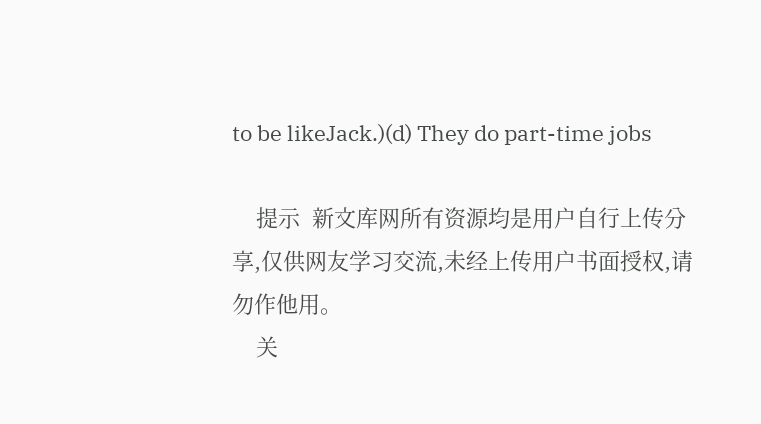to be likeJack.)(d) They do part-time jobs

    提示  新文库网所有资源均是用户自行上传分享,仅供网友学习交流,未经上传用户书面授权,请勿作他用。
    关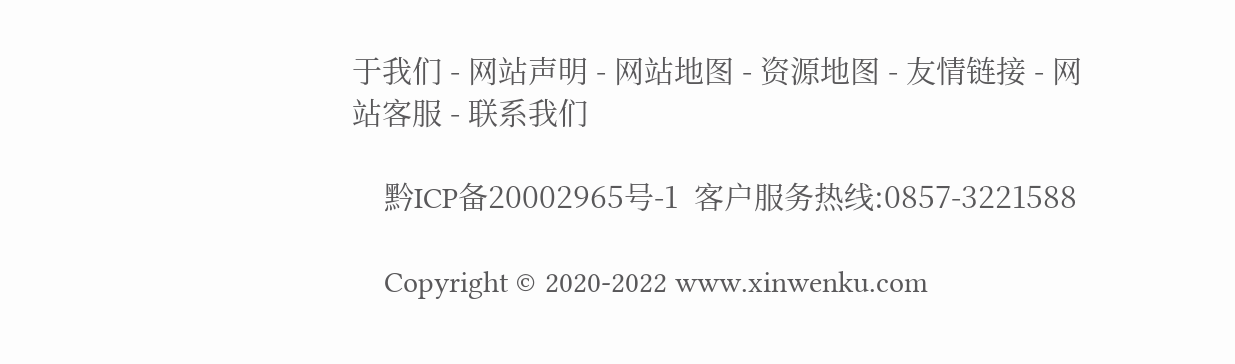于我们 - 网站声明 - 网站地图 - 资源地图 - 友情链接 - 网站客服 - 联系我们

    黔ICP备20002965号-1  客户服务热线:0857-3221588

    Copyright © 2020-2022 www.xinwenku.com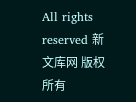All rights reserved 新文库网 版权所有